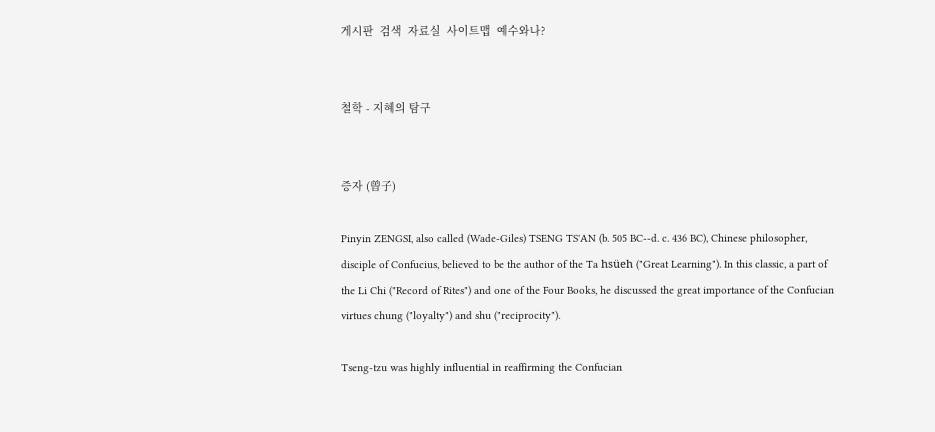게시판  검색  자료실  사이트맵  예수와나?


철학 - 지혜의 탐구


증자 (曾子)

Pinyin ZENGSI, also called (Wade-Giles) TSENG TS'AN (b. 505 BC--d. c. 436 BC), Chinese philosopher, disciple of Confucius, believed to be the author of the Ta hsüeh ("Great Learning"). In this classic, a part of the Li Chi ("Record of Rites") and one of the Four Books, he discussed the great importance of the Confucian virtues chung ("loyalty") and shu ("reciprocity").

Tseng-tzu was highly influential in reaffirming the Confucian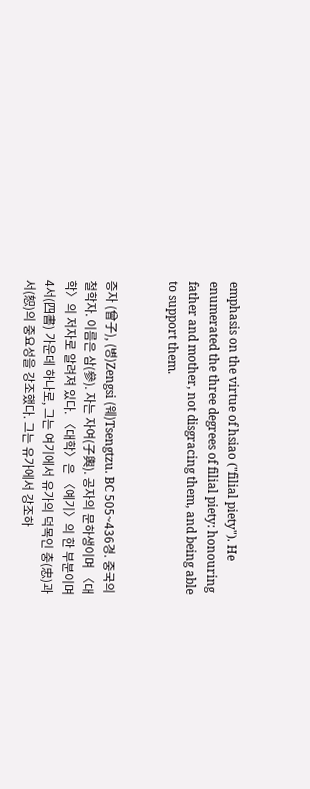emphasis on the virtue of hsiao ("filial piety"). He enumerated the three degrees of filial piety: honouring father and mother, not disgracing them, and being able to support them.


증자 (曾子), (병)Zengsi (웨)Tsengtzu. BC 505~436경. 중국의 철학자. 이름은 삼(參). 자는 자여(子輿). 공자의 문하생이며 〈대학〉의 저자로 알려져 있다. 〈대학〉은 〈예기〉의 한 부분이며 4서(四書) 가운데 하나로, 그는 여기에서 유가의 덕목인 충(忠)과 서(恕)의 중요성을 강조했다. 그는 유가에서 강조하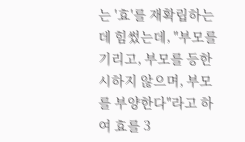는 '효'를 재확립하는 데 힘썼는데, "부모를 기리고, 부모를 등한시하지 않으며, 부모를 부양한다"라고 하여 효를 3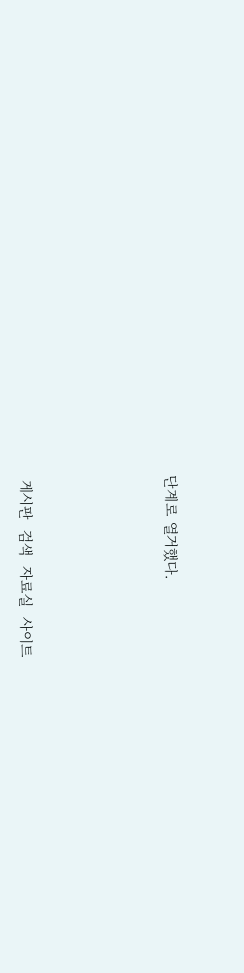단계로 열거했다.




 게시판  검색  자료실  사이트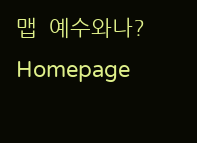맵  예수와나? Homepage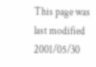This page was last modified 2001/05/30